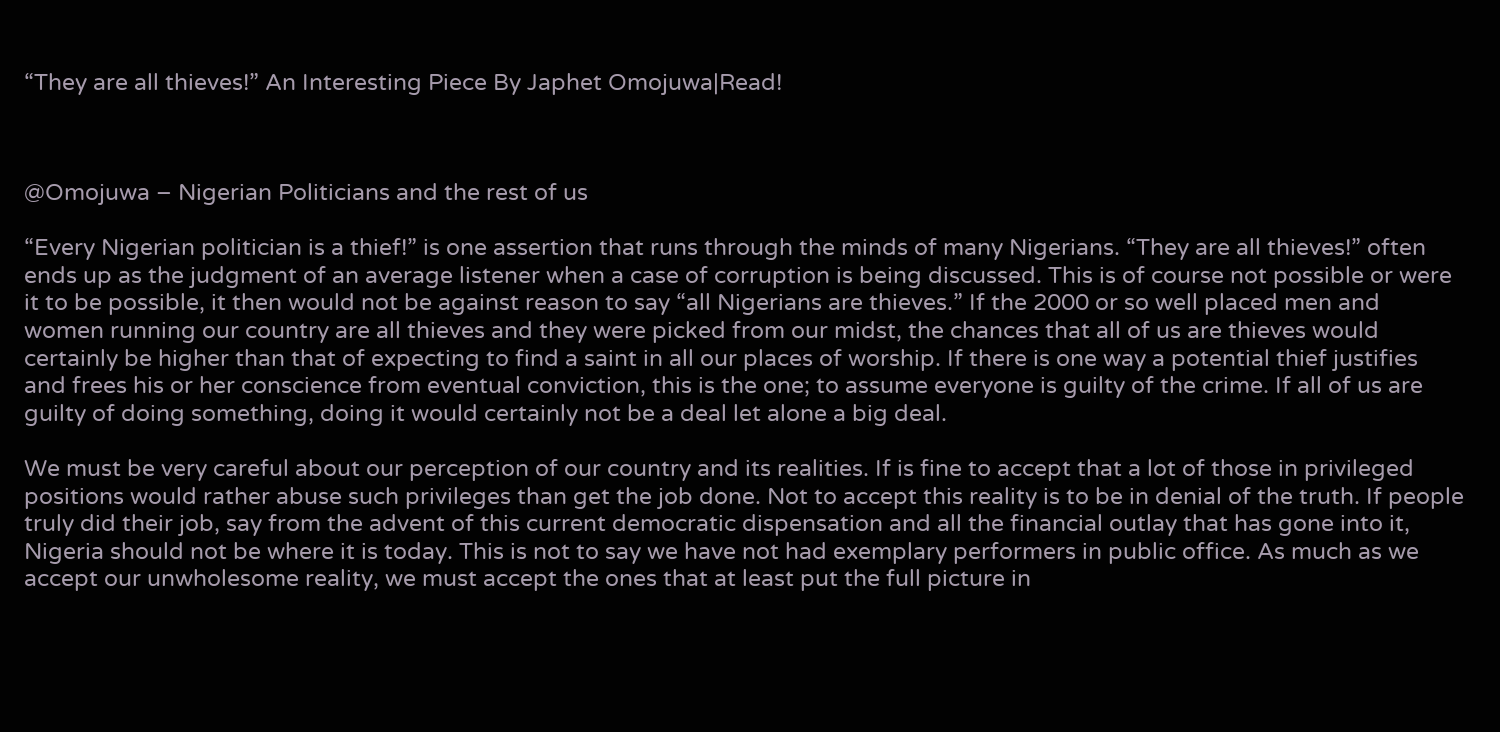“They are all thieves!” An Interesting Piece By Japhet Omojuwa|Read!



@Omojuwa – Nigerian Politicians and the rest of us

“Every Nigerian politician is a thief!” is one assertion that runs through the minds of many Nigerians. “They are all thieves!” often ends up as the judgment of an average listener when a case of corruption is being discussed. This is of course not possible or were it to be possible, it then would not be against reason to say “all Nigerians are thieves.” If the 2000 or so well placed men and women running our country are all thieves and they were picked from our midst, the chances that all of us are thieves would certainly be higher than that of expecting to find a saint in all our places of worship. If there is one way a potential thief justifies and frees his or her conscience from eventual conviction, this is the one; to assume everyone is guilty of the crime. If all of us are guilty of doing something, doing it would certainly not be a deal let alone a big deal.

We must be very careful about our perception of our country and its realities. If is fine to accept that a lot of those in privileged positions would rather abuse such privileges than get the job done. Not to accept this reality is to be in denial of the truth. If people truly did their job, say from the advent of this current democratic dispensation and all the financial outlay that has gone into it, Nigeria should not be where it is today. This is not to say we have not had exemplary performers in public office. As much as we accept our unwholesome reality, we must accept the ones that at least put the full picture in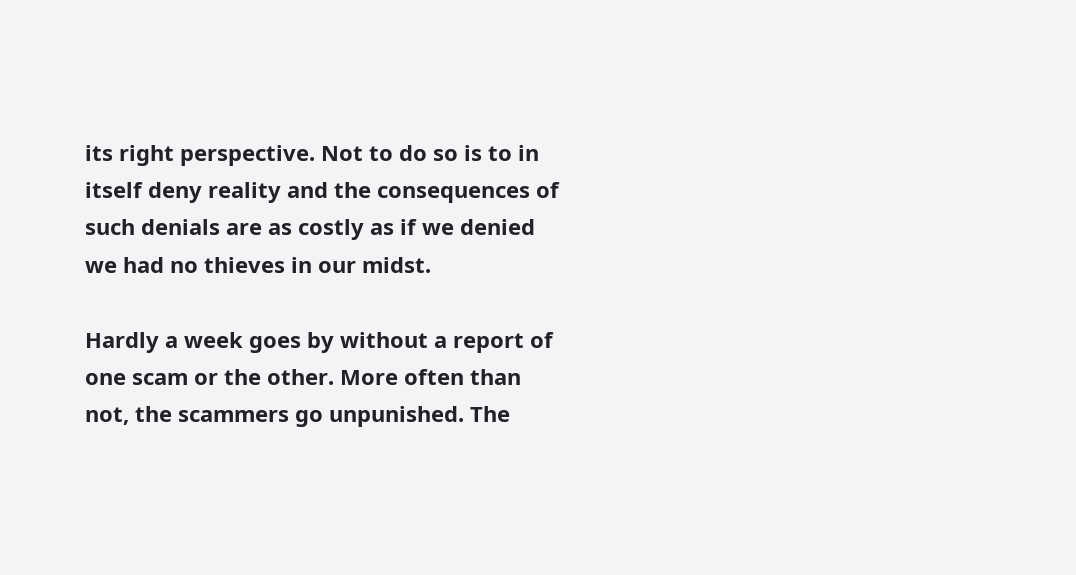its right perspective. Not to do so is to in itself deny reality and the consequences of such denials are as costly as if we denied we had no thieves in our midst.

Hardly a week goes by without a report of one scam or the other. More often than not, the scammers go unpunished. The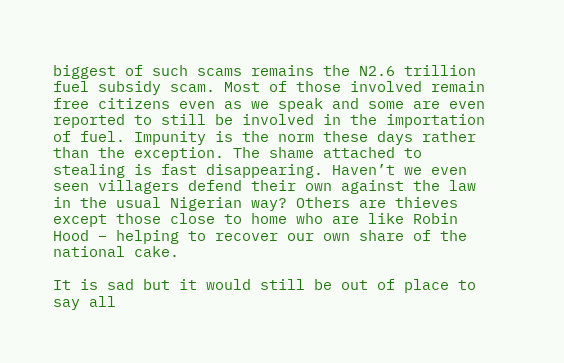biggest of such scams remains the N2.6 trillion fuel subsidy scam. Most of those involved remain free citizens even as we speak and some are even reported to still be involved in the importation of fuel. Impunity is the norm these days rather than the exception. The shame attached to stealing is fast disappearing. Haven’t we even seen villagers defend their own against the law in the usual Nigerian way? Others are thieves except those close to home who are like Robin Hood – helping to recover our own share of the national cake.

It is sad but it would still be out of place to say all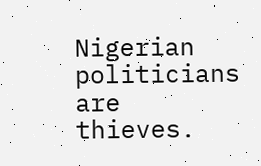Nigerian politicians are thieves.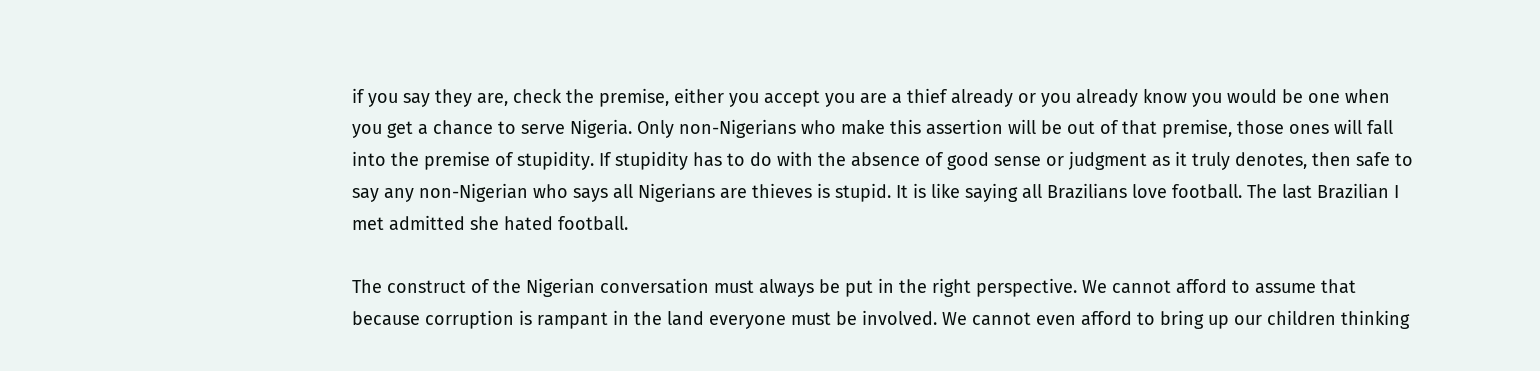if you say they are, check the premise, either you accept you are a thief already or you already know you would be one when you get a chance to serve Nigeria. Only non-Nigerians who make this assertion will be out of that premise, those ones will fall into the premise of stupidity. If stupidity has to do with the absence of good sense or judgment as it truly denotes, then safe to say any non-Nigerian who says all Nigerians are thieves is stupid. It is like saying all Brazilians love football. The last Brazilian I met admitted she hated football.

The construct of the Nigerian conversation must always be put in the right perspective. We cannot afford to assume that because corruption is rampant in the land everyone must be involved. We cannot even afford to bring up our children thinking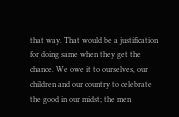that way. That would be a justification for doing same when they get the chance. We owe it to ourselves, our children and our country to celebrate the good in our midst; the men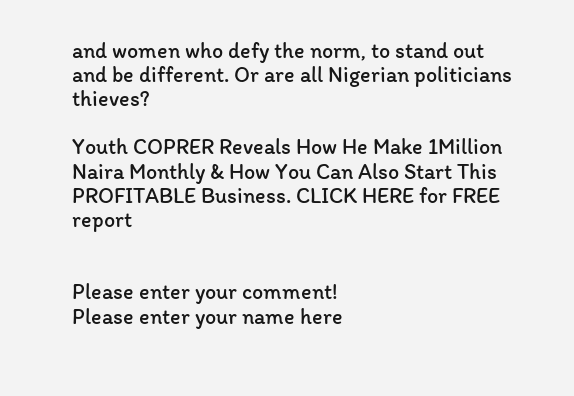and women who defy the norm, to stand out and be different. Or are all Nigerian politicians thieves?

Youth COPRER Reveals How He Make 1Million Naira Monthly & How You Can Also Start This PROFITABLE Business. CLICK HERE for FREE report


Please enter your comment!
Please enter your name here